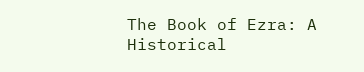The Book of Ezra: A Historical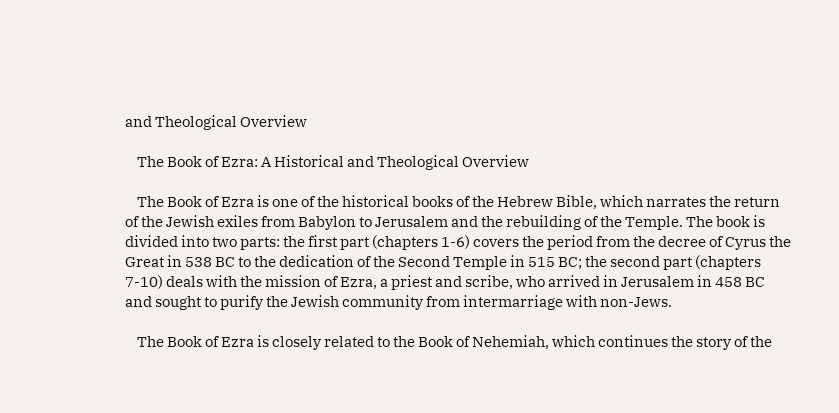and Theological Overview

    The Book of Ezra: A Historical and Theological Overview

    The Book of Ezra is one of the historical books of the Hebrew Bible, which narrates the return of the Jewish exiles from Babylon to Jerusalem and the rebuilding of the Temple. The book is divided into two parts: the first part (chapters 1-6) covers the period from the decree of Cyrus the Great in 538 BC to the dedication of the Second Temple in 515 BC; the second part (chapters 7-10) deals with the mission of Ezra, a priest and scribe, who arrived in Jerusalem in 458 BC and sought to purify the Jewish community from intermarriage with non-Jews.

    The Book of Ezra is closely related to the Book of Nehemiah, which continues the story of the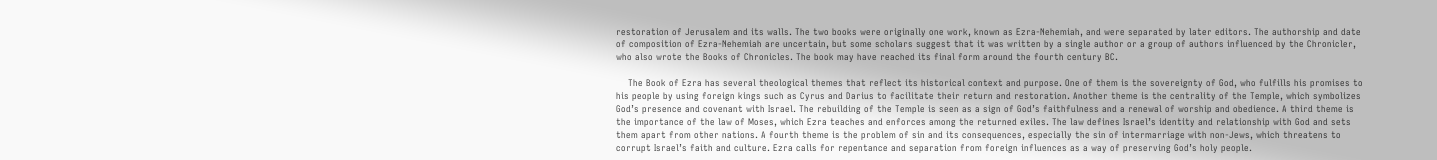restoration of Jerusalem and its walls. The two books were originally one work, known as Ezra-Nehemiah, and were separated by later editors. The authorship and date of composition of Ezra-Nehemiah are uncertain, but some scholars suggest that it was written by a single author or a group of authors influenced by the Chronicler, who also wrote the Books of Chronicles. The book may have reached its final form around the fourth century BC.

    The Book of Ezra has several theological themes that reflect its historical context and purpose. One of them is the sovereignty of God, who fulfills his promises to his people by using foreign kings such as Cyrus and Darius to facilitate their return and restoration. Another theme is the centrality of the Temple, which symbolizes God’s presence and covenant with Israel. The rebuilding of the Temple is seen as a sign of God’s faithfulness and a renewal of worship and obedience. A third theme is the importance of the law of Moses, which Ezra teaches and enforces among the returned exiles. The law defines Israel’s identity and relationship with God and sets them apart from other nations. A fourth theme is the problem of sin and its consequences, especially the sin of intermarriage with non-Jews, which threatens to corrupt Israel’s faith and culture. Ezra calls for repentance and separation from foreign influences as a way of preserving God’s holy people.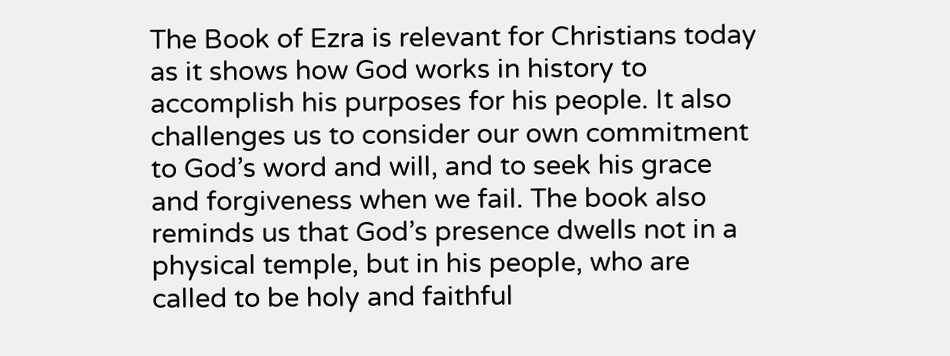The Book of Ezra is relevant for Christians today as it shows how God works in history to accomplish his purposes for his people. It also challenges us to consider our own commitment to God’s word and will, and to seek his grace and forgiveness when we fail. The book also reminds us that God’s presence dwells not in a physical temple, but in his people, who are called to be holy and faithful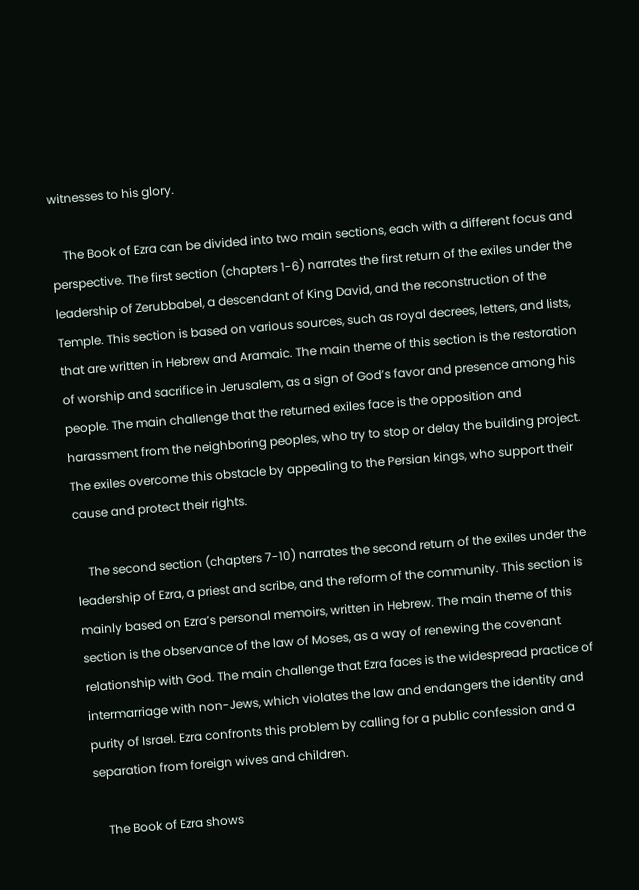witnesses to his glory.

    The Book of Ezra can be divided into two main sections, each with a different focus and perspective. The first section (chapters 1-6) narrates the first return of the exiles under the leadership of Zerubbabel, a descendant of King David, and the reconstruction of the Temple. This section is based on various sources, such as royal decrees, letters, and lists, that are written in Hebrew and Aramaic. The main theme of this section is the restoration of worship and sacrifice in Jerusalem, as a sign of God’s favor and presence among his people. The main challenge that the returned exiles face is the opposition and harassment from the neighboring peoples, who try to stop or delay the building project. The exiles overcome this obstacle by appealing to the Persian kings, who support their cause and protect their rights.

    The second section (chapters 7-10) narrates the second return of the exiles under the leadership of Ezra, a priest and scribe, and the reform of the community. This section is mainly based on Ezra’s personal memoirs, written in Hebrew. The main theme of this section is the observance of the law of Moses, as a way of renewing the covenant relationship with God. The main challenge that Ezra faces is the widespread practice of intermarriage with non-Jews, which violates the law and endangers the identity and purity of Israel. Ezra confronts this problem by calling for a public confession and a separation from foreign wives and children.

    The Book of Ezra shows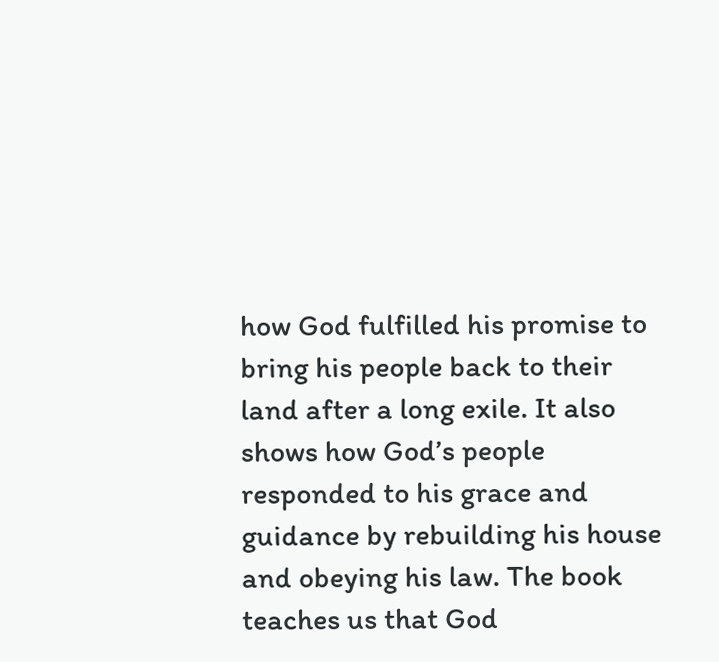how God fulfilled his promise to bring his people back to their land after a long exile. It also shows how God’s people responded to his grace and guidance by rebuilding his house and obeying his law. The book teaches us that God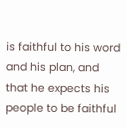is faithful to his word and his plan, and that he expects his people to be faithful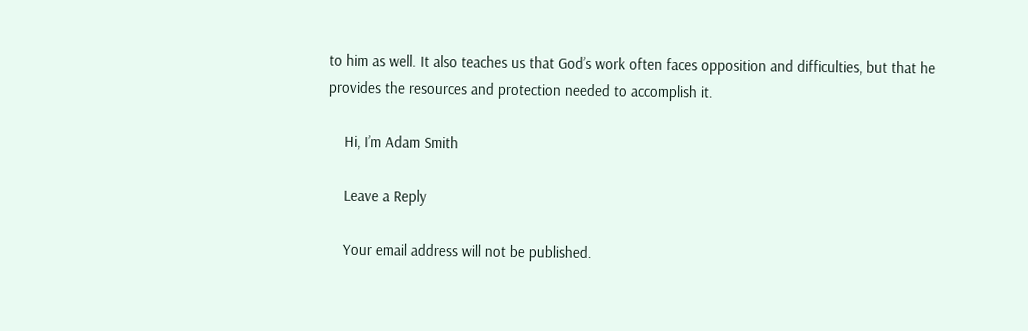to him as well. It also teaches us that God’s work often faces opposition and difficulties, but that he provides the resources and protection needed to accomplish it.

    Hi, I’m Adam Smith

    Leave a Reply

    Your email address will not be published.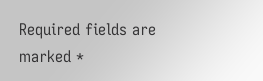Required fields are marked *